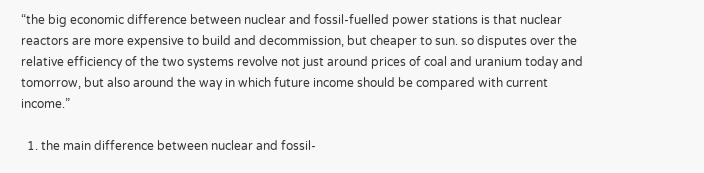“the big economic difference between nuclear and fossil-fuelled power stations is that nuclear reactors are more expensive to build and decommission, but cheaper to sun. so disputes over the relative efficiency of the two systems revolve not just around prices of coal and uranium today and tomorrow, but also around the way in which future income should be compared with current income.”

  1. the main difference between nuclear and fossil-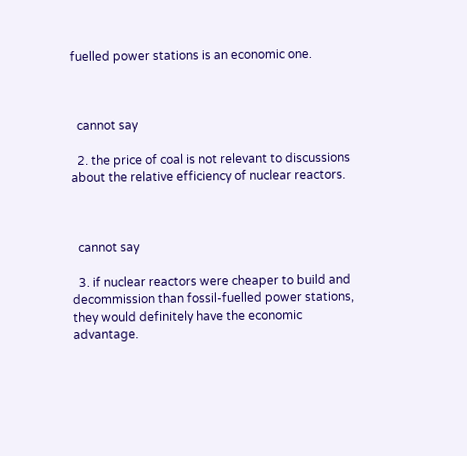fuelled power stations is an economic one.



  cannot say

  2. the price of coal is not relevant to discussions about the relative efficiency of nuclear reactors.



  cannot say

  3. if nuclear reactors were cheaper to build and decommission than fossil-fuelled power stations, they would definitely have the economic advantage.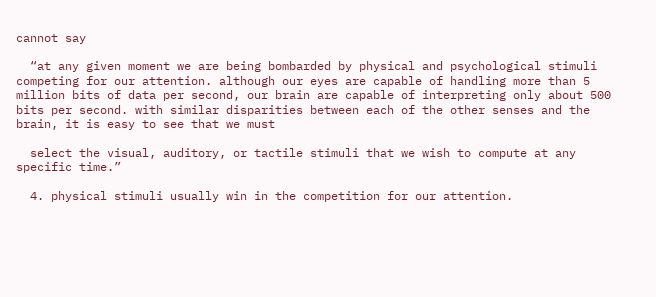cannot say

  “at any given moment we are being bombarded by physical and psychological stimuli competing for our attention. although our eyes are capable of handling more than 5 million bits of data per second, our brain are capable of interpreting only about 500 bits per second. with similar disparities between each of the other senses and the brain, it is easy to see that we must

  select the visual, auditory, or tactile stimuli that we wish to compute at any specific time.”

  4. physical stimuli usually win in the competition for our attention.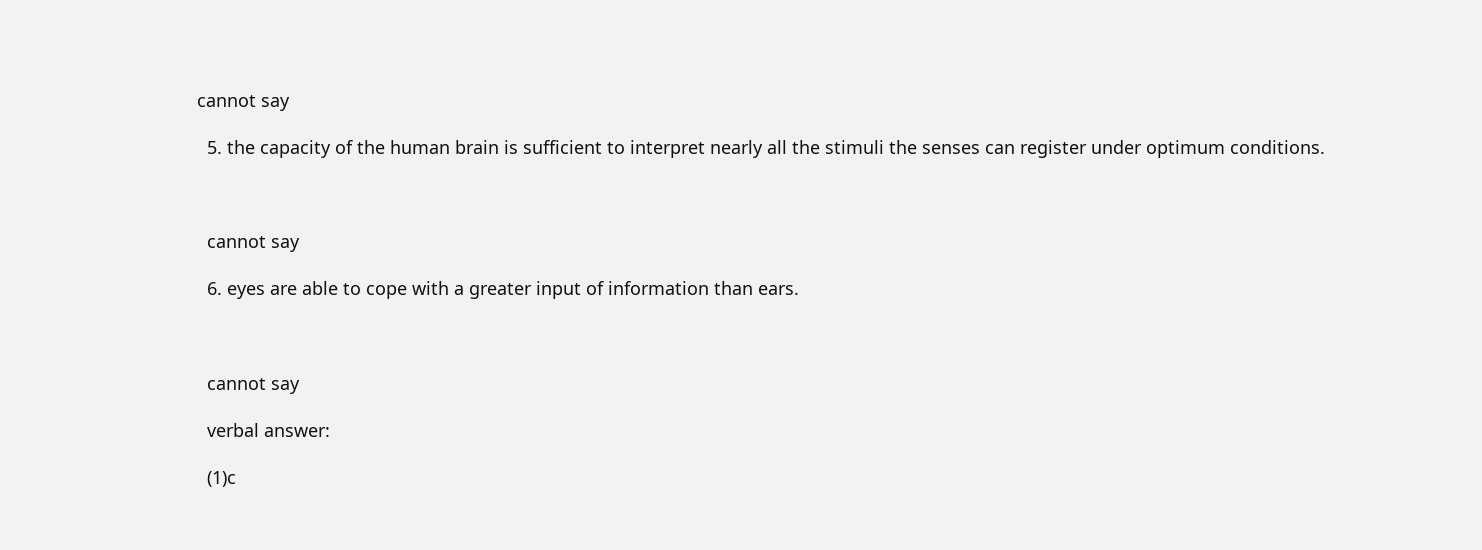cannot say

  5. the capacity of the human brain is sufficient to interpret nearly all the stimuli the senses can register under optimum conditions.



  cannot say

  6. eyes are able to cope with a greater input of information than ears.



  cannot say

  verbal answer:

  (1)c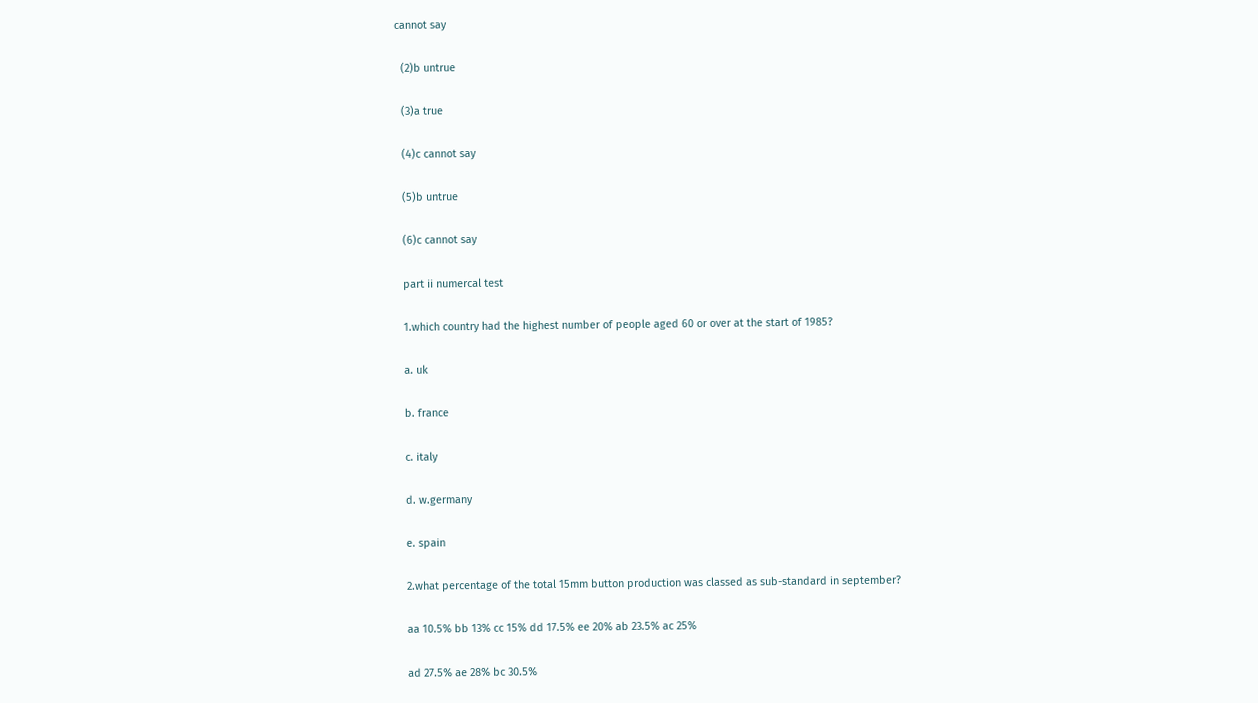cannot say

  (2)b untrue

  (3)a true

  (4)c cannot say

  (5)b untrue

  (6)c cannot say

  part ii numercal test

  1.which country had the highest number of people aged 60 or over at the start of 1985?

  a. uk

  b. france

  c. italy

  d. w.germany

  e. spain

  2.what percentage of the total 15mm button production was classed as sub-standard in september?

  aa 10.5% bb 13% cc 15% dd 17.5% ee 20% ab 23.5% ac 25%

  ad 27.5% ae 28% bc 30.5%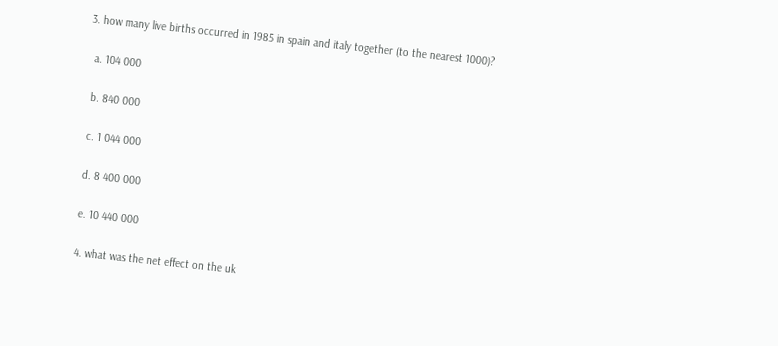3. how many live births occurred in 1985 in spain and italy together (to the nearest 1000)?

  a. 104 000

  b. 840 000

  c. 1 044 000

  d. 8 400 000

  e. 10 440 000

  4. what was the net effect on the uk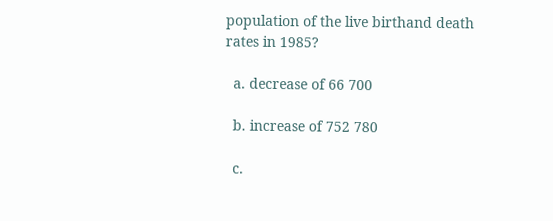population of the live birthand death rates in 1985?

  a. decrease of 66 700

  b. increase of 752 780

  c.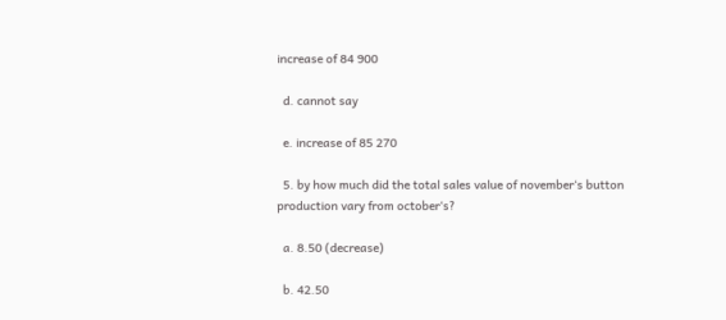increase of 84 900

  d. cannot say

  e. increase of 85 270

  5. by how much did the total sales value of november‘s button production vary from october‘s?

  a. 8.50 (decrease)

  b. 42.50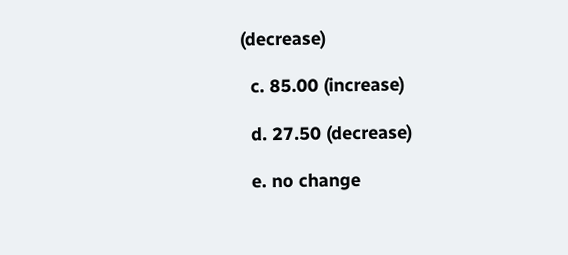(decrease)

  c. 85.00 (increase)

  d. 27.50 (decrease)

  e. no change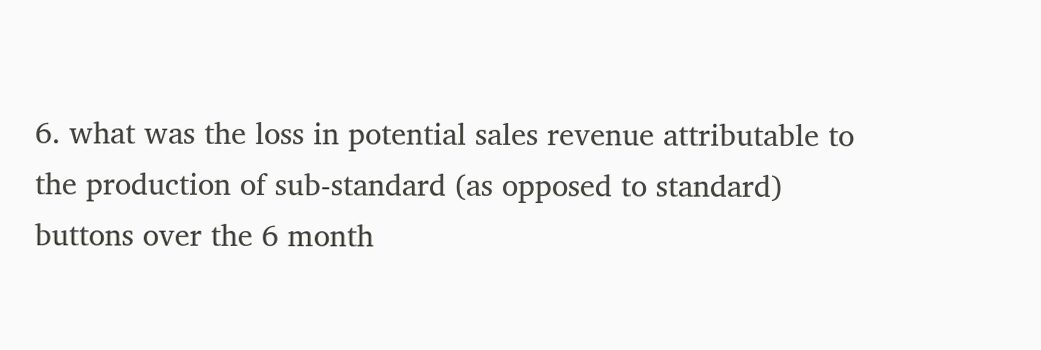6. what was the loss in potential sales revenue attributable to the production of sub-standard (as opposed to standard) buttons over the 6 month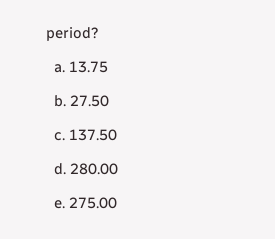period?

  a. 13.75

  b. 27.50

  c. 137.50

  d. 280.00

  e. 275.00